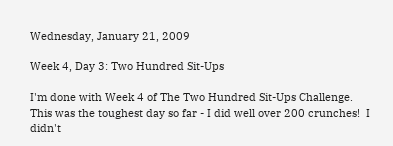Wednesday, January 21, 2009

Week 4, Day 3: Two Hundred Sit-Ups

I'm done with Week 4 of The Two Hundred Sit-Ups Challenge.  This was the toughest day so far - I did well over 200 crunches!  I didn't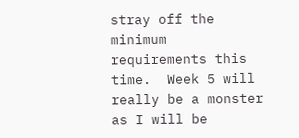stray off the minimum requirements this time.  Week 5 will really be a monster as I will be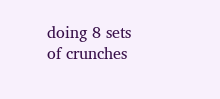doing 8 sets of crunches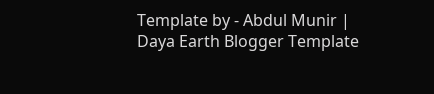Template by - Abdul Munir | Daya Earth Blogger Template